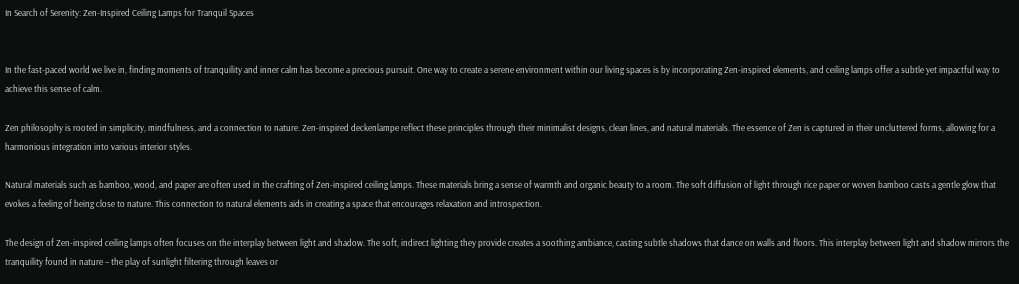In Search of Serenity: Zen-Inspired Ceiling Lamps for Tranquil Spaces


In the fast-paced world we live in, finding moments of tranquility and inner calm has become a precious pursuit. One way to create a serene environment within our living spaces is by incorporating Zen-inspired elements, and ceiling lamps offer a subtle yet impactful way to achieve this sense of calm.

Zen philosophy is rooted in simplicity, mindfulness, and a connection to nature. Zen-inspired deckenlampe reflect these principles through their minimalist designs, clean lines, and natural materials. The essence of Zen is captured in their uncluttered forms, allowing for a harmonious integration into various interior styles.

Natural materials such as bamboo, wood, and paper are often used in the crafting of Zen-inspired ceiling lamps. These materials bring a sense of warmth and organic beauty to a room. The soft diffusion of light through rice paper or woven bamboo casts a gentle glow that evokes a feeling of being close to nature. This connection to natural elements aids in creating a space that encourages relaxation and introspection.

The design of Zen-inspired ceiling lamps often focuses on the interplay between light and shadow. The soft, indirect lighting they provide creates a soothing ambiance, casting subtle shadows that dance on walls and floors. This interplay between light and shadow mirrors the tranquility found in nature – the play of sunlight filtering through leaves or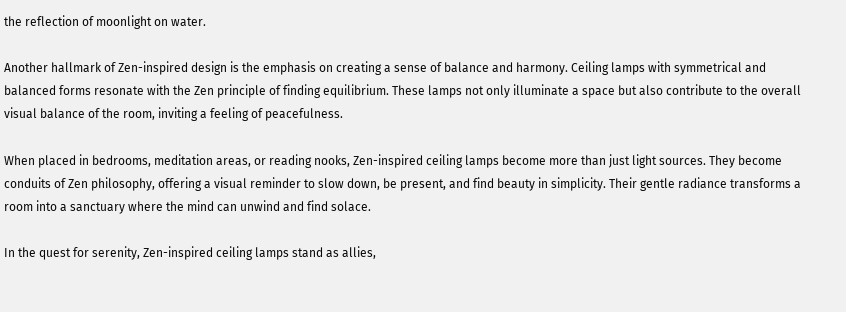the reflection of moonlight on water.

Another hallmark of Zen-inspired design is the emphasis on creating a sense of balance and harmony. Ceiling lamps with symmetrical and balanced forms resonate with the Zen principle of finding equilibrium. These lamps not only illuminate a space but also contribute to the overall visual balance of the room, inviting a feeling of peacefulness.

When placed in bedrooms, meditation areas, or reading nooks, Zen-inspired ceiling lamps become more than just light sources. They become conduits of Zen philosophy, offering a visual reminder to slow down, be present, and find beauty in simplicity. Their gentle radiance transforms a room into a sanctuary where the mind can unwind and find solace.

In the quest for serenity, Zen-inspired ceiling lamps stand as allies,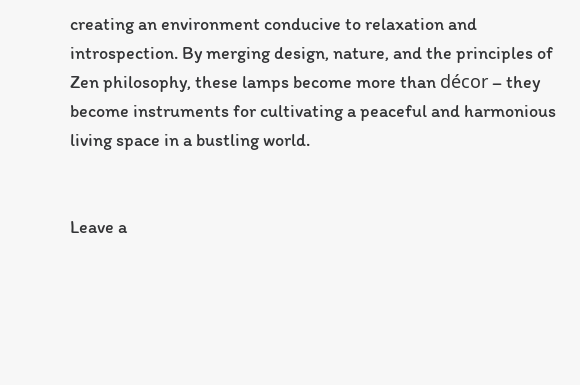creating an environment conducive to relaxation and introspection. By merging design, nature, and the principles of Zen philosophy, these lamps become more than décor – they become instruments for cultivating a peaceful and harmonious living space in a bustling world.


Leave a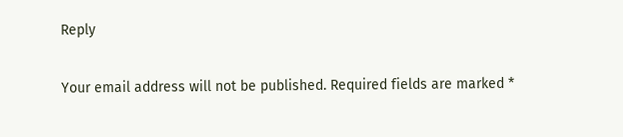Reply

Your email address will not be published. Required fields are marked *